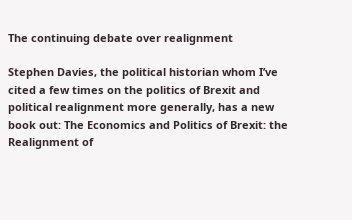The continuing debate over realignment

Stephen Davies, the political historian whom I’ve cited a few times on the politics of Brexit and political realignment more generally, has a new book out: The Economics and Politics of Brexit: the Realignment of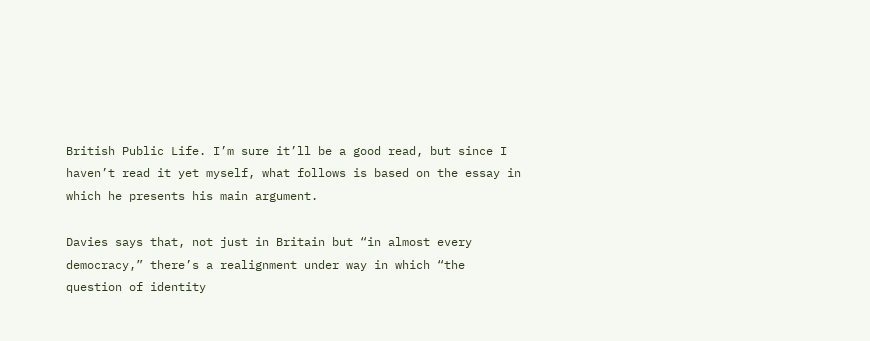British Public Life. I’m sure it’ll be a good read, but since I haven’t read it yet myself, what follows is based on the essay in which he presents his main argument.

Davies says that, not just in Britain but “in almost every democracy,” there’s a realignment under way in which “the question of identity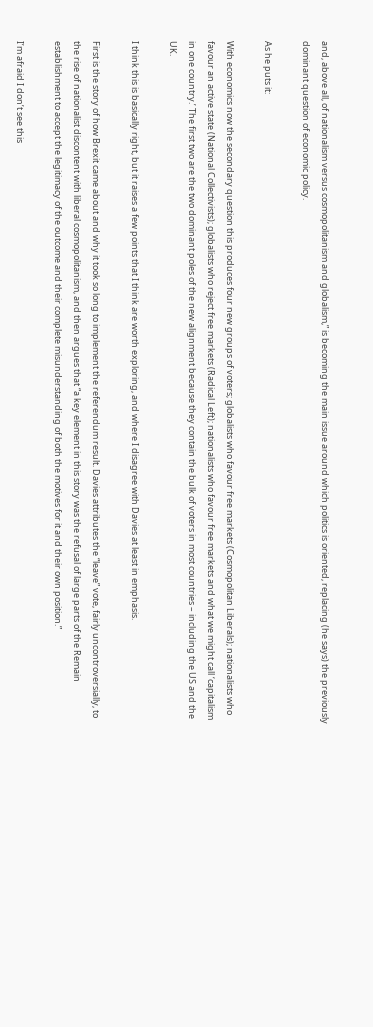and, above all, of nationalism versus cosmopolitanism and globalism,” is becoming the main issue around which politics is oriented, replacing (he says) the previously dominant question of economic policy.

As he puts it:

With economics now the secondary question this produces four new groups of voters; globalists who favour free markets (Cosmopolitan Liberals); nationalists who favour an active state (National Collectivists); globalists who reject free markets (Radical Left); nationalists who favour free markets and what we might call ‘capitalism in one country.’ The first two are the two dominant poles of the new alignment because they contain the bulk of voters in most countries – including the US and the UK.

I think this is basically right, but it raises a few points that I think are worth exploring, and where I disagree with Davies at least in emphasis.

First is the story of how Brexit came about and why it took so long to implement the referendum result. Davies attributes the “leave” vote, fairly uncontroversially, to the rise of nationalist discontent with liberal cosmopolitanism, and then argues that “a key element in this story was the refusal of large parts of the Remain establishment to accept the legitimacy of the outcome and their complete misunderstanding of both the motives for it and their own position.”

I’m afraid I don’t see this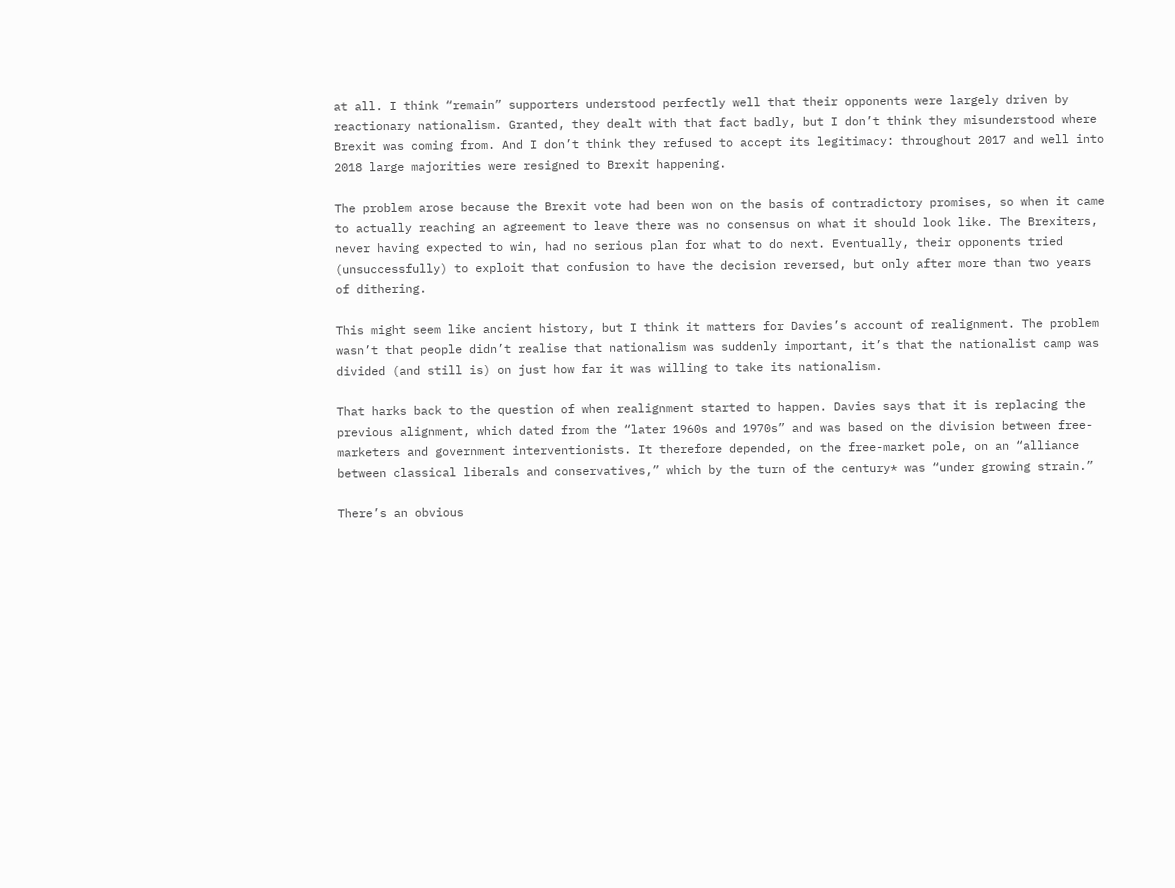at all. I think “remain” supporters understood perfectly well that their opponents were largely driven by reactionary nationalism. Granted, they dealt with that fact badly, but I don’t think they misunderstood where Brexit was coming from. And I don’t think they refused to accept its legitimacy: throughout 2017 and well into 2018 large majorities were resigned to Brexit happening.

The problem arose because the Brexit vote had been won on the basis of contradictory promises, so when it came to actually reaching an agreement to leave there was no consensus on what it should look like. The Brexiters, never having expected to win, had no serious plan for what to do next. Eventually, their opponents tried (unsuccessfully) to exploit that confusion to have the decision reversed, but only after more than two years of dithering.

This might seem like ancient history, but I think it matters for Davies’s account of realignment. The problem wasn’t that people didn’t realise that nationalism was suddenly important, it’s that the nationalist camp was divided (and still is) on just how far it was willing to take its nationalism.

That harks back to the question of when realignment started to happen. Davies says that it is replacing the previous alignment, which dated from the “later 1960s and 1970s” and was based on the division between free-marketers and government interventionists. It therefore depended, on the free-market pole, on an “alliance between classical liberals and conservatives,” which by the turn of the century* was “under growing strain.”

There’s an obvious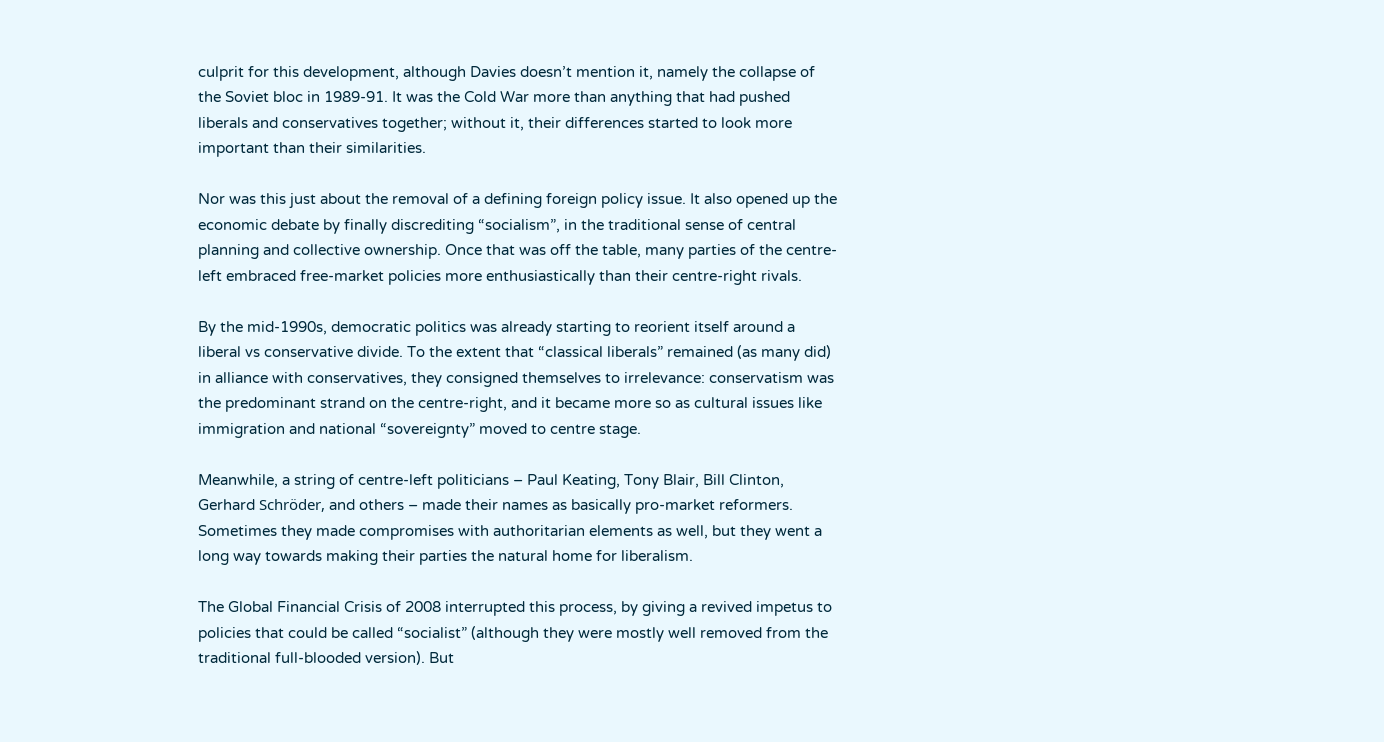culprit for this development, although Davies doesn’t mention it, namely the collapse of the Soviet bloc in 1989-91. It was the Cold War more than anything that had pushed liberals and conservatives together; without it, their differences started to look more important than their similarities.

Nor was this just about the removal of a defining foreign policy issue. It also opened up the economic debate by finally discrediting “socialism”, in the traditional sense of central planning and collective ownership. Once that was off the table, many parties of the centre-left embraced free-market policies more enthusiastically than their centre-right rivals.

By the mid-1990s, democratic politics was already starting to reorient itself around a liberal vs conservative divide. To the extent that “classical liberals” remained (as many did) in alliance with conservatives, they consigned themselves to irrelevance: conservatism was the predominant strand on the centre-right, and it became more so as cultural issues like immigration and national “sovereignty” moved to centre stage.

Meanwhile, a string of centre-left politicians – Paul Keating, Tony Blair, Bill Clinton, Gerhard Schröder, and others – made their names as basically pro-market reformers. Sometimes they made compromises with authoritarian elements as well, but they went a long way towards making their parties the natural home for liberalism.

The Global Financial Crisis of 2008 interrupted this process, by giving a revived impetus to policies that could be called “socialist” (although they were mostly well removed from the traditional full-blooded version). But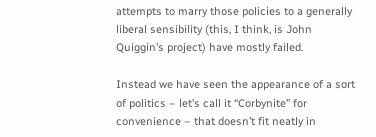attempts to marry those policies to a generally liberal sensibility (this, I think, is John Quiggin’s project) have mostly failed.

Instead we have seen the appearance of a sort of politics – let’s call it “Corbynite” for convenience – that doesn’t fit neatly in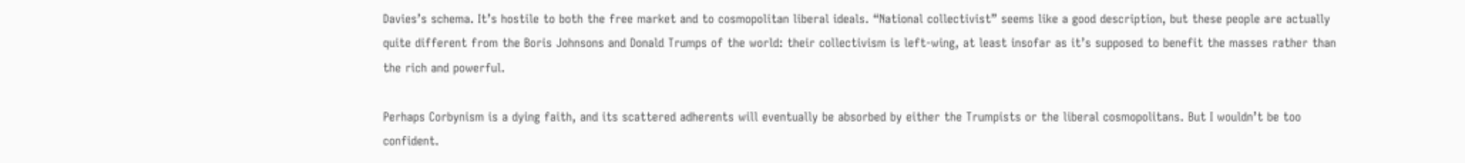Davies’s schema. It’s hostile to both the free market and to cosmopolitan liberal ideals. “National collectivist” seems like a good description, but these people are actually quite different from the Boris Johnsons and Donald Trumps of the world: their collectivism is left-wing, at least insofar as it’s supposed to benefit the masses rather than the rich and powerful.

Perhaps Corbynism is a dying faith, and its scattered adherents will eventually be absorbed by either the Trumpists or the liberal cosmopolitans. But I wouldn’t be too confident.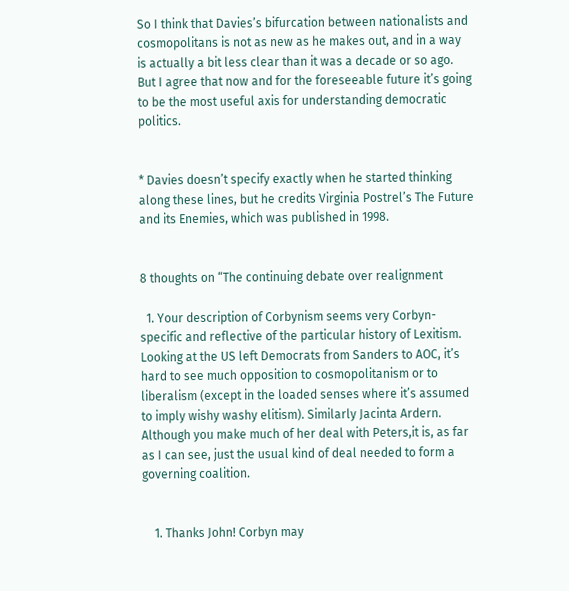So I think that Davies’s bifurcation between nationalists and cosmopolitans is not as new as he makes out, and in a way is actually a bit less clear than it was a decade or so ago. But I agree that now and for the foreseeable future it’s going to be the most useful axis for understanding democratic politics.


* Davies doesn’t specify exactly when he started thinking along these lines, but he credits Virginia Postrel’s The Future and its Enemies, which was published in 1998.


8 thoughts on “The continuing debate over realignment

  1. Your description of Corbynism seems very Corbyn-specific and reflective of the particular history of Lexitism. Looking at the US left Democrats from Sanders to AOC, it’s hard to see much opposition to cosmopolitanism or to liberalism (except in the loaded senses where it’s assumed to imply wishy washy elitism). Similarly Jacinta Ardern. Although you make much of her deal with Peters,it is, as far as I can see, just the usual kind of deal needed to form a governing coalition.


    1. Thanks John! Corbyn may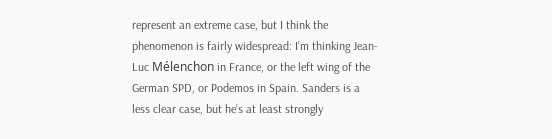represent an extreme case, but I think the phenomenon is fairly widespread: I’m thinking Jean-Luc Mélenchon in France, or the left wing of the German SPD, or Podemos in Spain. Sanders is a less clear case, but he’s at least strongly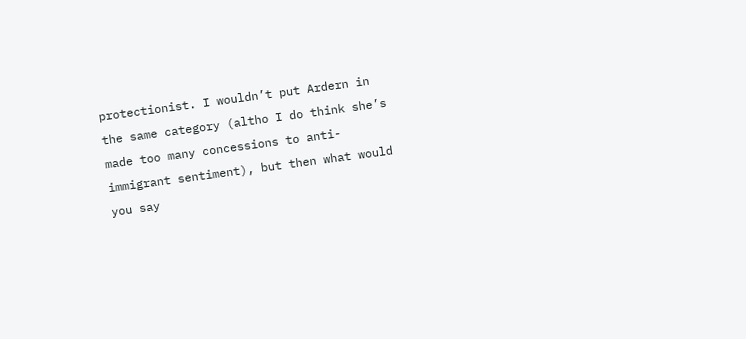protectionist. I wouldn’t put Ardern in the same category (altho I do think she’s made too many concessions to anti-immigrant sentiment), but then what would you say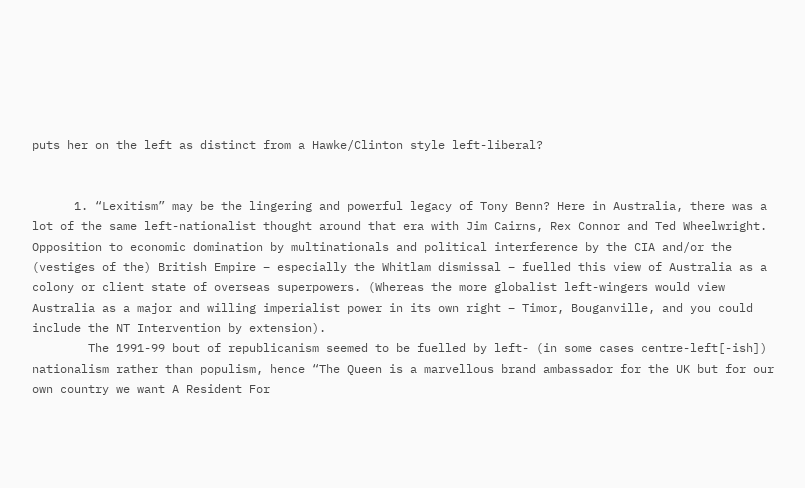puts her on the left as distinct from a Hawke/Clinton style left-liberal?


      1. “Lexitism” may be the lingering and powerful legacy of Tony Benn? Here in Australia, there was a lot of the same left-nationalist thought around that era with Jim Cairns, Rex Connor and Ted Wheelwright. Opposition to economic domination by multinationals and political interference by the CIA and/or the (vestiges of the) British Empire – especially the Whitlam dismissal – fuelled this view of Australia as a colony or client state of overseas superpowers. (Whereas the more globalist left-wingers would view Australia as a major and willing imperialist power in its own right – Timor, Bouganville, and you could include the NT Intervention by extension).
        The 1991-99 bout of republicanism seemed to be fuelled by left- (in some cases centre-left[-ish]) nationalism rather than populism, hence “The Queen is a marvellous brand ambassador for the UK but for our own country we want A Resident For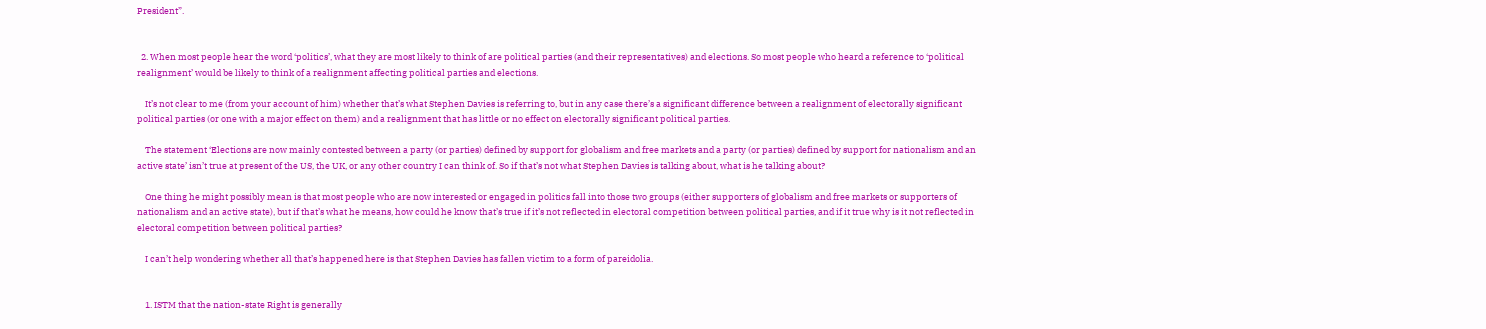President”.


  2. When most people hear the word ‘politics’, what they are most likely to think of are political parties (and their representatives) and elections. So most people who heard a reference to ‘political realignment’ would be likely to think of a realignment affecting political parties and elections.

    It’s not clear to me (from your account of him) whether that’s what Stephen Davies is referring to, but in any case there’s a significant difference between a realignment of electorally significant political parties (or one with a major effect on them) and a realignment that has little or no effect on electorally significant political parties.

    The statement ‘Elections are now mainly contested between a party (or parties) defined by support for globalism and free markets and a party (or parties) defined by support for nationalism and an active state’ isn’t true at present of the US, the UK, or any other country I can think of. So if that’s not what Stephen Davies is talking about, what is he talking about?

    One thing he might possibly mean is that most people who are now interested or engaged in politics fall into those two groups (either supporters of globalism and free markets or supporters of nationalism and an active state), but if that’s what he means, how could he know that’s true if it’s not reflected in electoral competition between political parties, and if it true why is it not reflected in electoral competition between political parties?

    I can’t help wondering whether all that’s happened here is that Stephen Davies has fallen victim to a form of pareidolia.


    1. ISTM that the nation-state Right is generally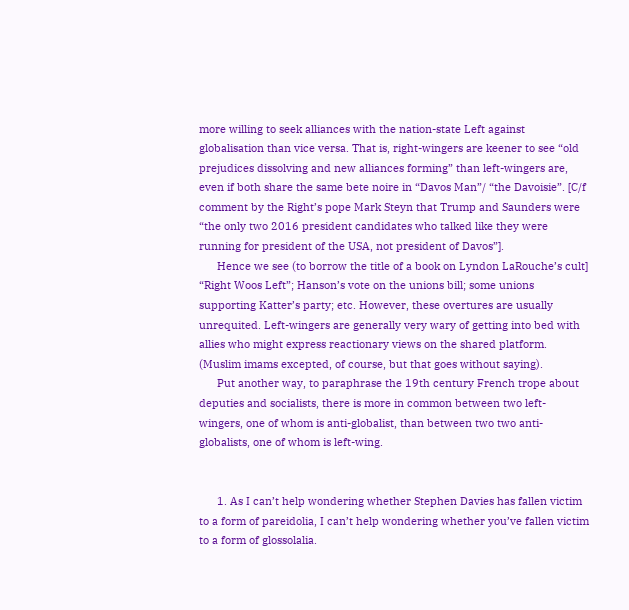more willing to seek alliances with the nation-state Left against globalisation than vice versa. That is, right-wingers are keener to see “old prejudices dissolving and new alliances forming” than left-wingers are, even if both share the same bete noire in “Davos Man”/ “the Davoisie”. [C/f comment by the Right’s pope Mark Steyn that Trump and Saunders were “the only two 2016 president candidates who talked like they were running for president of the USA, not president of Davos”].
      Hence we see (to borrow the title of a book on Lyndon LaRouche’s cult] “Right Woos Left”; Hanson’s vote on the unions bill; some unions supporting Katter’s party; etc. However, these overtures are usually unrequited. Left-wingers are generally very wary of getting into bed with allies who might express reactionary views on the shared platform. (Muslim imams excepted, of course, but that goes without saying).
      Put another way, to paraphrase the 19th century French trope about deputies and socialists, there is more in common between two left-wingers, one of whom is anti-globalist, than between two two anti-globalists, one of whom is left-wing.


      1. As I can’t help wondering whether Stephen Davies has fallen victim to a form of pareidolia, I can’t help wondering whether you’ve fallen victim to a form of glossolalia.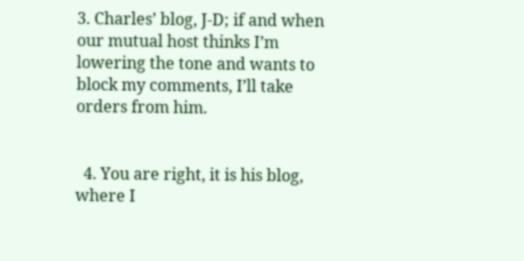3. Charles’ blog, J-D; if and when our mutual host thinks I’m lowering the tone and wants to block my comments, I’ll take orders from him.


  4. You are right, it is his blog, where I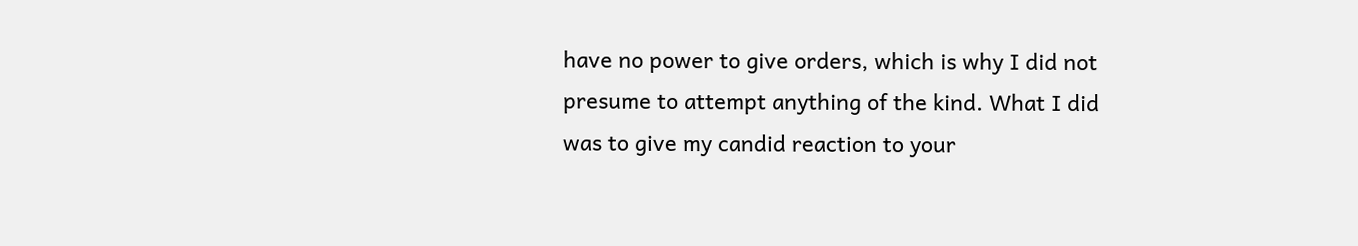have no power to give orders, which is why I did not presume to attempt anything of the kind. What I did was to give my candid reaction to your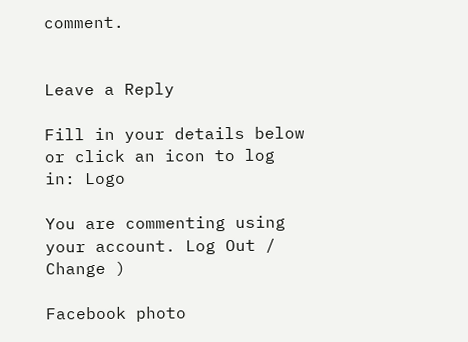comment.


Leave a Reply

Fill in your details below or click an icon to log in: Logo

You are commenting using your account. Log Out /  Change )

Facebook photo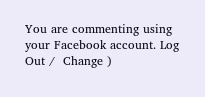You are commenting using your Facebook account. Log Out /  Change )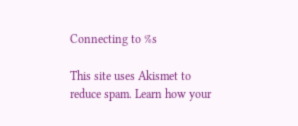Connecting to %s

This site uses Akismet to reduce spam. Learn how your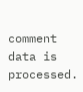comment data is processed.